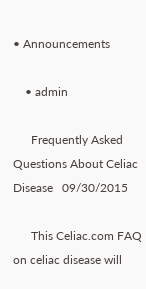• Announcements

    • admin

      Frequently Asked Questions About Celiac Disease   09/30/2015

      This Celiac.com FAQ on celiac disease will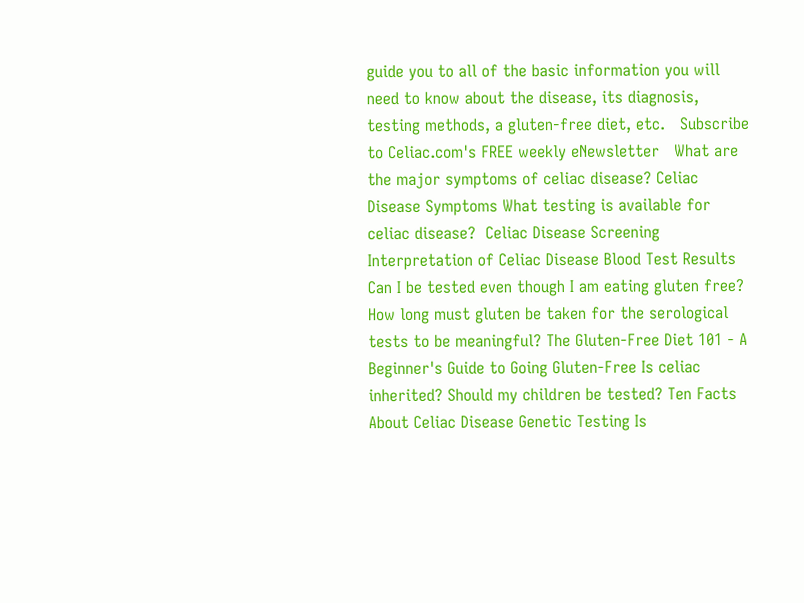guide you to all of the basic information you will need to know about the disease, its diagnosis, testing methods, a gluten-free diet, etc.   Subscribe to Celiac.com's FREE weekly eNewsletter   What are the major symptoms of celiac disease? Celiac Disease Symptoms What testing is available for celiac disease?  Celiac Disease Screening Interpretation of Celiac Disease Blood Test Results Can I be tested even though I am eating gluten free? How long must gluten be taken for the serological tests to be meaningful? The Gluten-Free Diet 101 - A Beginner's Guide to Going Gluten-Free Is celiac inherited? Should my children be tested? Ten Facts About Celiac Disease Genetic Testing Is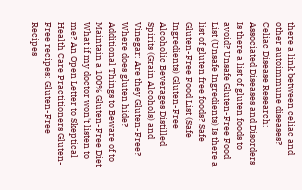there a link between celiac and other autoimmune diseases? Celiac Disease Research: Associated Diseases and Disorders Is there a list of gluten foods to avoid? Unsafe Gluten-Free Food List (Unsafe Ingredients) Is there a list of gluten free foods? Safe Gluten-Free Food List (Safe Ingredients) Gluten-Free Alcoholic Beverages Distilled Spirits (Grain Alcohols) and Vinegar: Are they Gluten-Free? Where does gluten hide? Additional Things to Beware of to Maintain a 100% Gluten-Free Diet What if my doctor won't listen to me? An Open Letter to Skeptical Health Care Practitioners Gluten-Free recipes: Gluten-Free Recipes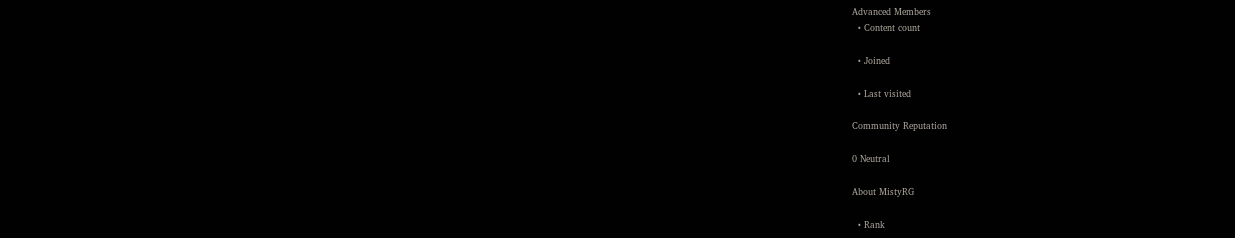Advanced Members
  • Content count

  • Joined

  • Last visited

Community Reputation

0 Neutral

About MistyRG

  • Rank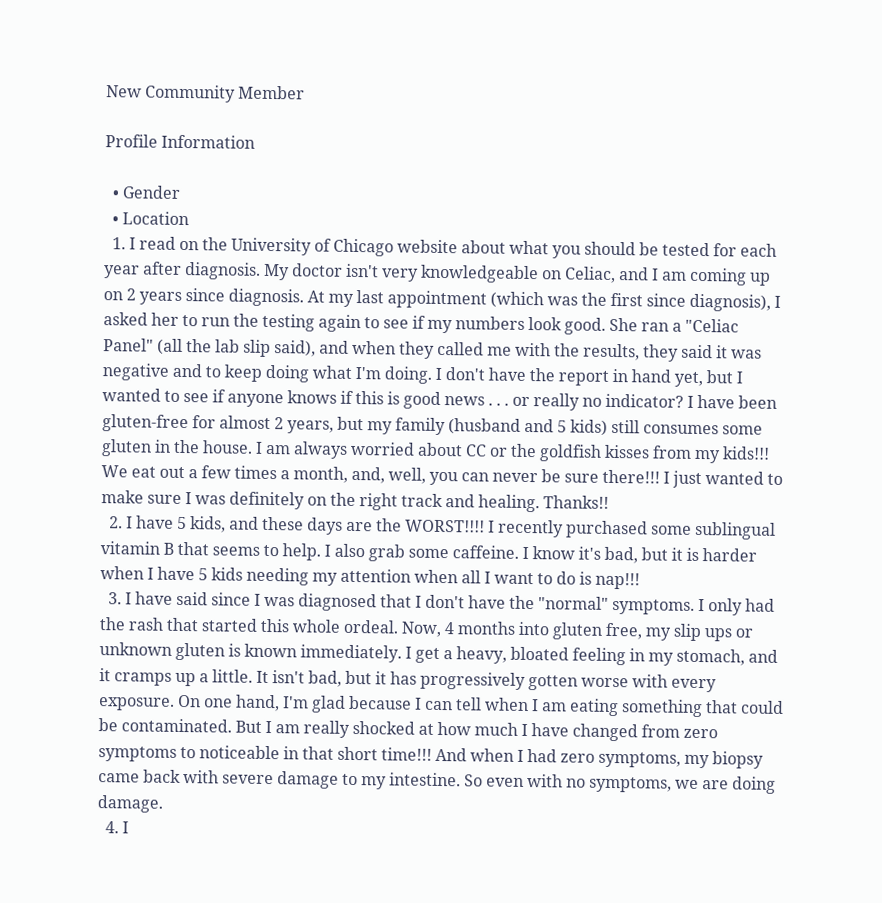New Community Member

Profile Information

  • Gender
  • Location
  1. I read on the University of Chicago website about what you should be tested for each year after diagnosis. My doctor isn't very knowledgeable on Celiac, and I am coming up on 2 years since diagnosis. At my last appointment (which was the first since diagnosis), I asked her to run the testing again to see if my numbers look good. She ran a "Celiac Panel" (all the lab slip said), and when they called me with the results, they said it was negative and to keep doing what I'm doing. I don't have the report in hand yet, but I wanted to see if anyone knows if this is good news . . . or really no indicator? I have been gluten-free for almost 2 years, but my family (husband and 5 kids) still consumes some gluten in the house. I am always worried about CC or the goldfish kisses from my kids!!! We eat out a few times a month, and, well, you can never be sure there!!! I just wanted to make sure I was definitely on the right track and healing. Thanks!!
  2. I have 5 kids, and these days are the WORST!!!! I recently purchased some sublingual vitamin B that seems to help. I also grab some caffeine. I know it's bad, but it is harder when I have 5 kids needing my attention when all I want to do is nap!!!
  3. I have said since I was diagnosed that I don't have the "normal" symptoms. I only had the rash that started this whole ordeal. Now, 4 months into gluten free, my slip ups or unknown gluten is known immediately. I get a heavy, bloated feeling in my stomach, and it cramps up a little. It isn't bad, but it has progressively gotten worse with every exposure. On one hand, I'm glad because I can tell when I am eating something that could be contaminated. But I am really shocked at how much I have changed from zero symptoms to noticeable in that short time!!! And when I had zero symptoms, my biopsy came back with severe damage to my intestine. So even with no symptoms, we are doing damage.
  4. I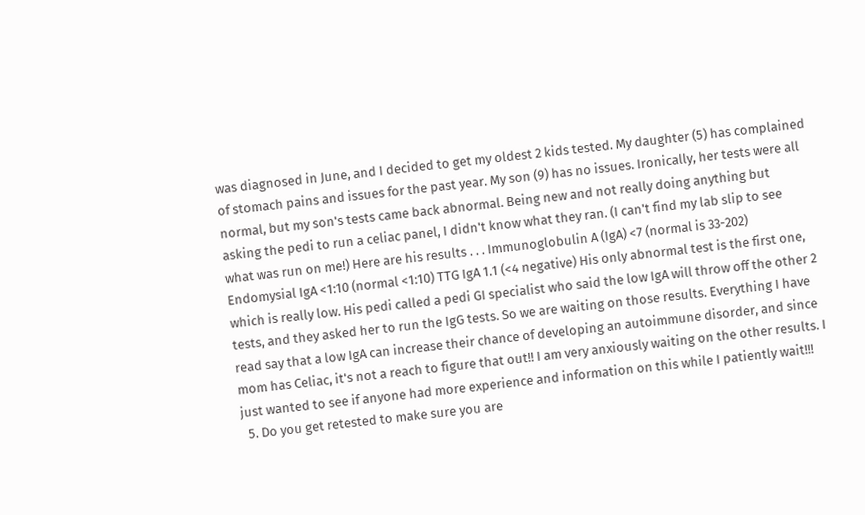was diagnosed in June, and I decided to get my oldest 2 kids tested. My daughter (5) has complained of stomach pains and issues for the past year. My son (9) has no issues. Ironically, her tests were all normal, but my son's tests came back abnormal. Being new and not really doing anything but asking the pedi to run a celiac panel, I didn't know what they ran. (I can't find my lab slip to see what was run on me!) Here are his results . . . Immunoglobulin A (IgA) <7 (normal is 33-202) Endomysial IgA <1:10 (normal <1:10) TTG IgA 1.1 (<4 negative) His only abnormal test is the first one, which is really low. His pedi called a pedi GI specialist who said the low IgA will throw off the other 2 tests, and they asked her to run the IgG tests. So we are waiting on those results. Everything I have read say that a low IgA can increase their chance of developing an autoimmune disorder, and since mom has Celiac, it's not a reach to figure that out!! I am very anxiously waiting on the other results. I just wanted to see if anyone had more experience and information on this while I patiently wait!!!
  5. Do you get retested to make sure you are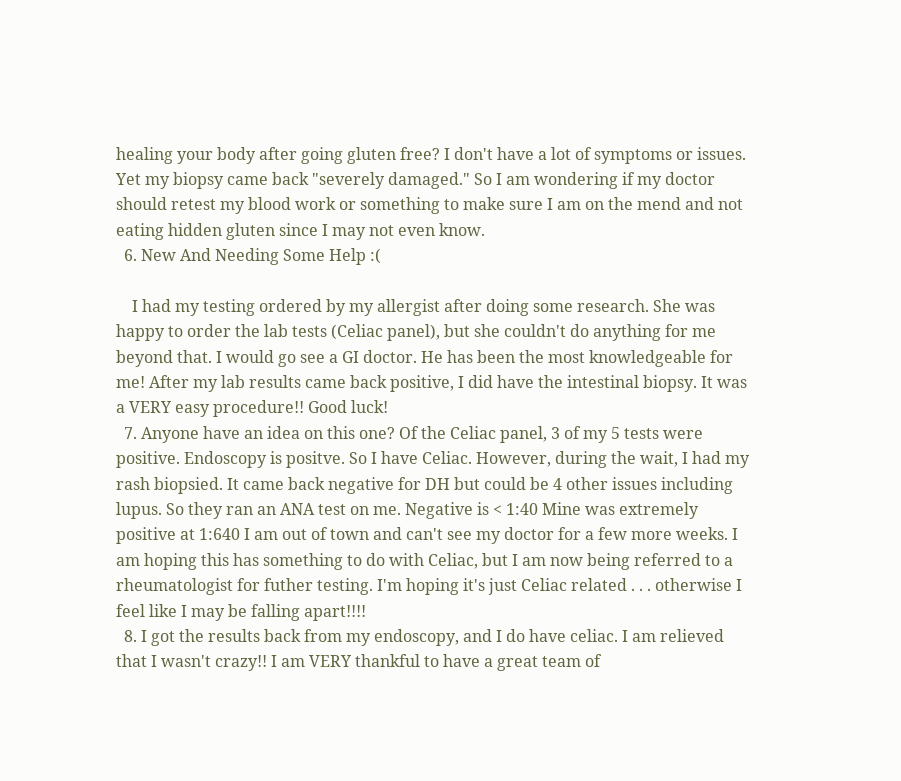healing your body after going gluten free? I don't have a lot of symptoms or issues. Yet my biopsy came back "severely damaged." So I am wondering if my doctor should retest my blood work or something to make sure I am on the mend and not eating hidden gluten since I may not even know.
  6. New And Needing Some Help :(

    I had my testing ordered by my allergist after doing some research. She was happy to order the lab tests (Celiac panel), but she couldn't do anything for me beyond that. I would go see a GI doctor. He has been the most knowledgeable for me! After my lab results came back positive, I did have the intestinal biopsy. It was a VERY easy procedure!! Good luck!
  7. Anyone have an idea on this one? Of the Celiac panel, 3 of my 5 tests were positive. Endoscopy is positve. So I have Celiac. However, during the wait, I had my rash biopsied. It came back negative for DH but could be 4 other issues including lupus. So they ran an ANA test on me. Negative is < 1:40 Mine was extremely positive at 1:640 I am out of town and can't see my doctor for a few more weeks. I am hoping this has something to do with Celiac, but I am now being referred to a rheumatologist for futher testing. I'm hoping it's just Celiac related . . . otherwise I feel like I may be falling apart!!!!
  8. I got the results back from my endoscopy, and I do have celiac. I am relieved that I wasn't crazy!! I am VERY thankful to have a great team of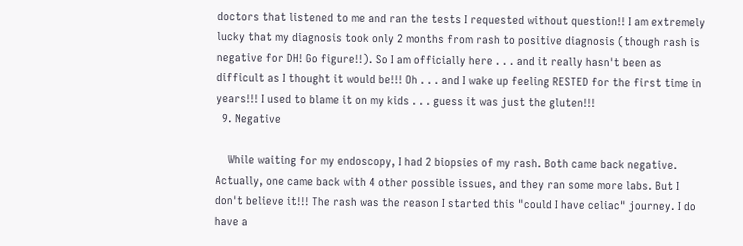doctors that listened to me and ran the tests I requested without question!! I am extremely lucky that my diagnosis took only 2 months from rash to positive diagnosis (though rash is negative for DH! Go figure!!). So I am officially here . . . and it really hasn't been as difficult as I thought it would be!!! Oh . . . and I wake up feeling RESTED for the first time in years!!! I used to blame it on my kids . . . guess it was just the gluten!!!
  9. Negative

    While waiting for my endoscopy, I had 2 biopsies of my rash. Both came back negative. Actually, one came back with 4 other possible issues, and they ran some more labs. But I don't believe it!!! The rash was the reason I started this "could I have celiac" journey. I do have a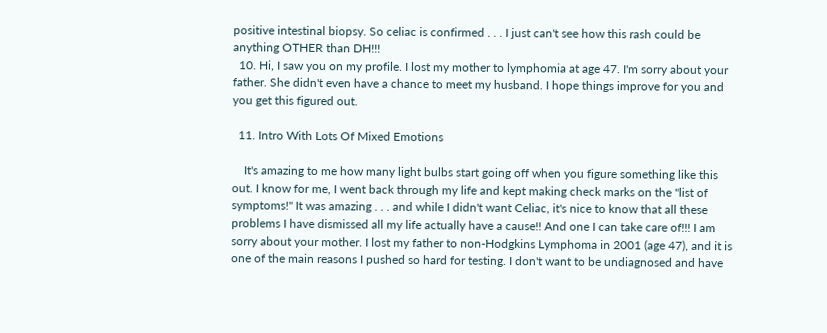positive intestinal biopsy. So celiac is confirmed . . . I just can't see how this rash could be anything OTHER than DH!!!
  10. Hi, I saw you on my profile. I lost my mother to lymphomia at age 47. I'm sorry about your father. She didn't even have a chance to meet my husband. I hope things improve for you and you get this figured out.

  11. Intro With Lots Of Mixed Emotions

    It's amazing to me how many light bulbs start going off when you figure something like this out. I know for me, I went back through my life and kept making check marks on the "list of symptoms!" It was amazing . . . and while I didn't want Celiac, it's nice to know that all these problems I have dismissed all my life actually have a cause!! And one I can take care of!!! I am sorry about your mother. I lost my father to non-Hodgkins Lymphoma in 2001 (age 47), and it is one of the main reasons I pushed so hard for testing. I don't want to be undiagnosed and have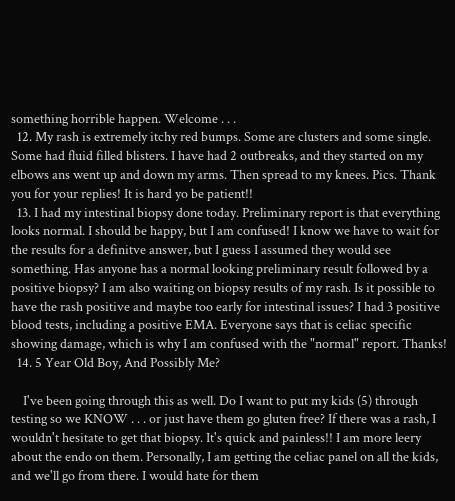something horrible happen. Welcome . . .
  12. My rash is extremely itchy red bumps. Some are clusters and some single. Some had fluid filled blisters. I have had 2 outbreaks, and they started on my elbows ans went up and down my arms. Then spread to my knees. Pics. Thank you for your replies! It is hard yo be patient!!
  13. I had my intestinal biopsy done today. Preliminary report is that everything looks normal. I should be happy, but I am confused! I know we have to wait for the results for a definitve answer, but I guess I assumed they would see something. Has anyone has a normal looking preliminary result followed by a positive biopsy? I am also waiting on biopsy results of my rash. Is it possible to have the rash positive and maybe too early for intestinal issues? I had 3 positive blood tests, including a positive EMA. Everyone says that is celiac specific showing damage, which is why I am confused with the "normal" report. Thanks!
  14. 5 Year Old Boy, And Possibly Me?

    I've been going through this as well. Do I want to put my kids (5) through testing so we KNOW . . . or just have them go gluten free? If there was a rash, I wouldn't hesitate to get that biopsy. It's quick and painless!! I am more leery about the endo on them. Personally, I am getting the celiac panel on all the kids, and we'll go from there. I would hate for them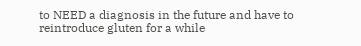to NEED a diagnosis in the future and have to reintroduce gluten for a while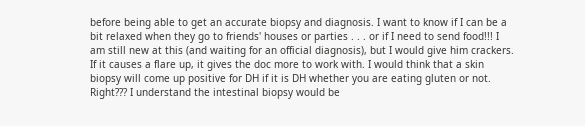before being able to get an accurate biopsy and diagnosis. I want to know if I can be a bit relaxed when they go to friends' houses or parties . . . or if I need to send food!!! I am still new at this (and waiting for an official diagnosis), but I would give him crackers. If it causes a flare up, it gives the doc more to work with. I would think that a skin biopsy will come up positive for DH if it is DH whether you are eating gluten or not. Right??? I understand the intestinal biopsy would be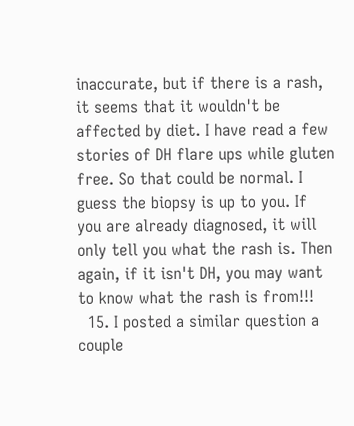inaccurate, but if there is a rash, it seems that it wouldn't be affected by diet. I have read a few stories of DH flare ups while gluten free. So that could be normal. I guess the biopsy is up to you. If you are already diagnosed, it will only tell you what the rash is. Then again, if it isn't DH, you may want to know what the rash is from!!!
  15. I posted a similar question a couple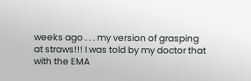weeks ago . . . my version of grasping at straws!!! I was told by my doctor that with the EMA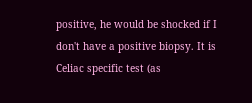positive, he would be shocked if I don't have a positive biopsy. It is Celiac specific test (as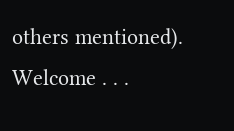others mentioned). Welcome . . .